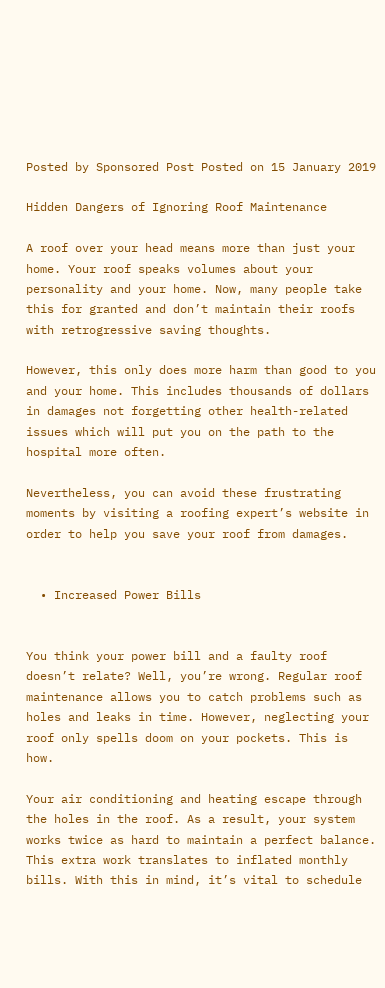Posted by Sponsored Post Posted on 15 January 2019

Hidden Dangers of Ignoring Roof Maintenance

A roof over your head means more than just your home. Your roof speaks volumes about your personality and your home. Now, many people take this for granted and don’t maintain their roofs with retrogressive saving thoughts.

However, this only does more harm than good to you and your home. This includes thousands of dollars in damages not forgetting other health-related issues which will put you on the path to the hospital more often.

Nevertheless, you can avoid these frustrating moments by visiting a roofing expert’s website in order to help you save your roof from damages.


  • Increased Power Bills


You think your power bill and a faulty roof doesn’t relate? Well, you’re wrong. Regular roof maintenance allows you to catch problems such as holes and leaks in time. However, neglecting your roof only spells doom on your pockets. This is how.

Your air conditioning and heating escape through the holes in the roof. As a result, your system works twice as hard to maintain a perfect balance. This extra work translates to inflated monthly bills. With this in mind, it’s vital to schedule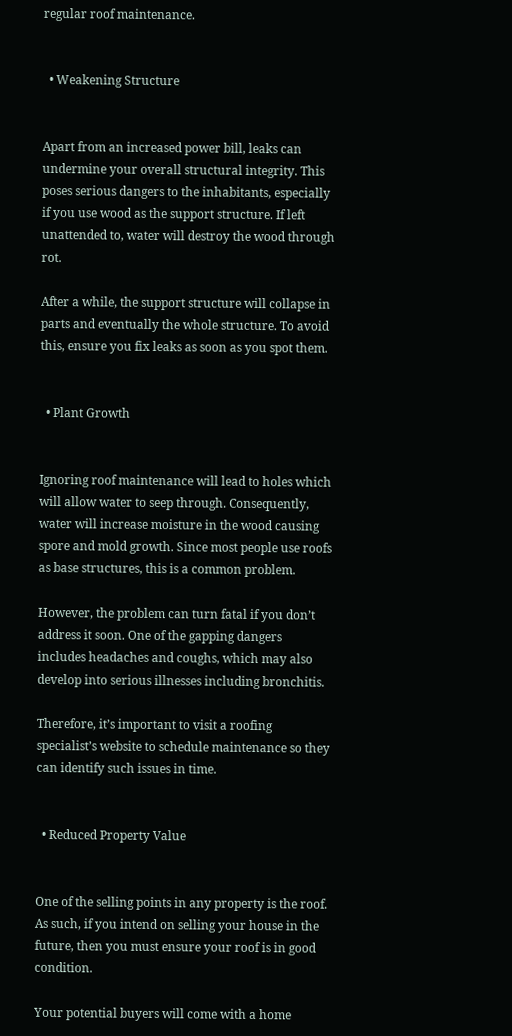regular roof maintenance.


  • Weakening Structure


Apart from an increased power bill, leaks can undermine your overall structural integrity. This poses serious dangers to the inhabitants, especially if you use wood as the support structure. If left unattended to, water will destroy the wood through rot.

After a while, the support structure will collapse in parts and eventually the whole structure. To avoid this, ensure you fix leaks as soon as you spot them.


  • Plant Growth


Ignoring roof maintenance will lead to holes which will allow water to seep through. Consequently, water will increase moisture in the wood causing spore and mold growth. Since most people use roofs as base structures, this is a common problem.

However, the problem can turn fatal if you don’t address it soon. One of the gapping dangers includes headaches and coughs, which may also develop into serious illnesses including bronchitis.

Therefore, it’s important to visit a roofing specialist’s website to schedule maintenance so they can identify such issues in time.


  • Reduced Property Value


One of the selling points in any property is the roof. As such, if you intend on selling your house in the future, then you must ensure your roof is in good condition.

Your potential buyers will come with a home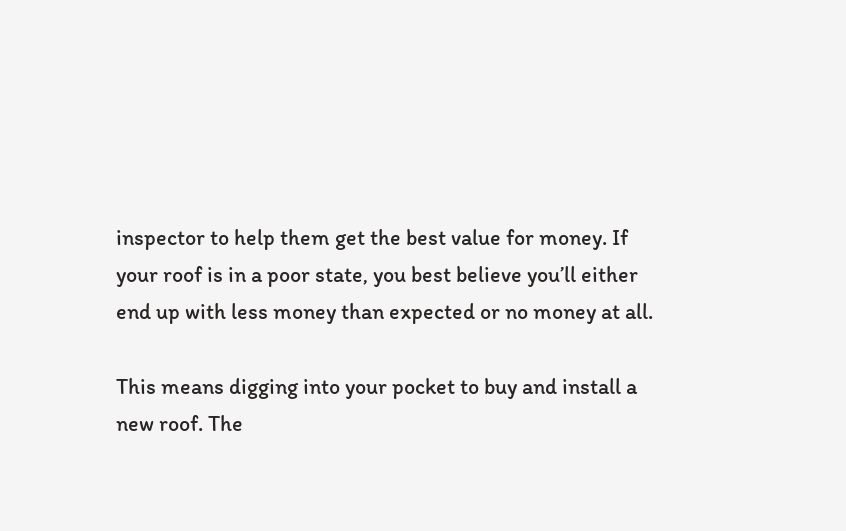inspector to help them get the best value for money. If your roof is in a poor state, you best believe you’ll either end up with less money than expected or no money at all.

This means digging into your pocket to buy and install a new roof. The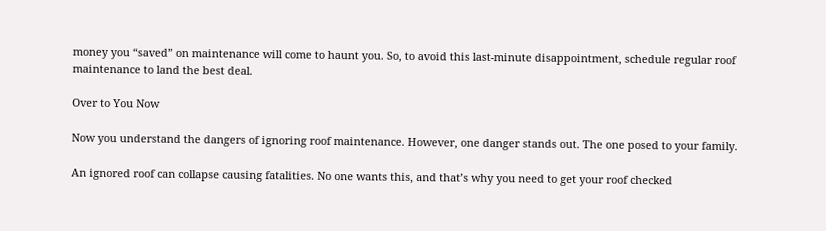money you “saved” on maintenance will come to haunt you. So, to avoid this last-minute disappointment, schedule regular roof maintenance to land the best deal.

Over to You Now

Now you understand the dangers of ignoring roof maintenance. However, one danger stands out. The one posed to your family.

An ignored roof can collapse causing fatalities. No one wants this, and that’s why you need to get your roof checked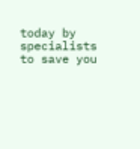today by specialists to save you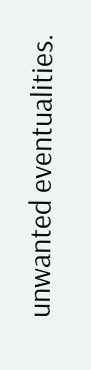unwanted eventualities.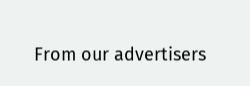From our advertisers